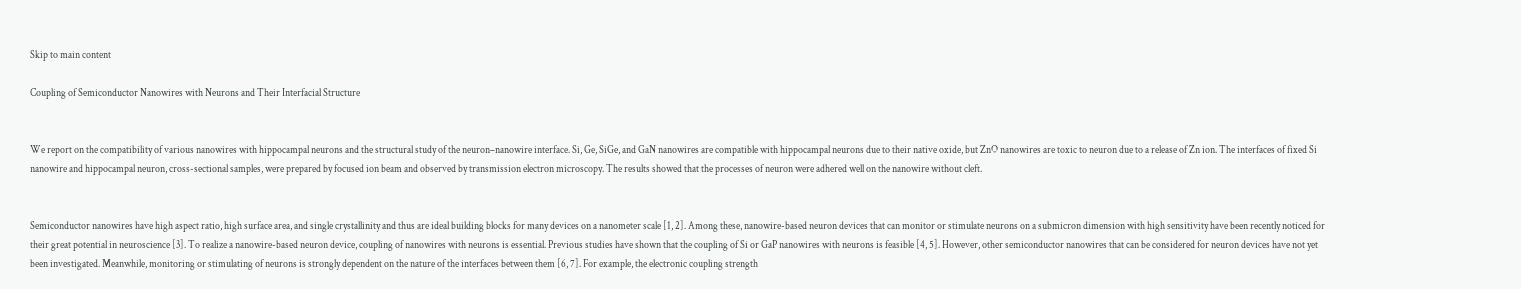Skip to main content

Coupling of Semiconductor Nanowires with Neurons and Their Interfacial Structure


We report on the compatibility of various nanowires with hippocampal neurons and the structural study of the neuron–nanowire interface. Si, Ge, SiGe, and GaN nanowires are compatible with hippocampal neurons due to their native oxide, but ZnO nanowires are toxic to neuron due to a release of Zn ion. The interfaces of fixed Si nanowire and hippocampal neuron, cross-sectional samples, were prepared by focused ion beam and observed by transmission electron microscopy. The results showed that the processes of neuron were adhered well on the nanowire without cleft.


Semiconductor nanowires have high aspect ratio, high surface area, and single crystallinity and thus are ideal building blocks for many devices on a nanometer scale [1, 2]. Among these, nanowire-based neuron devices that can monitor or stimulate neurons on a submicron dimension with high sensitivity have been recently noticed for their great potential in neuroscience [3]. To realize a nanowire-based neuron device, coupling of nanowires with neurons is essential. Previous studies have shown that the coupling of Si or GaP nanowires with neurons is feasible [4, 5]. However, other semiconductor nanowires that can be considered for neuron devices have not yet been investigated. Meanwhile, monitoring or stimulating of neurons is strongly dependent on the nature of the interfaces between them [6, 7]. For example, the electronic coupling strength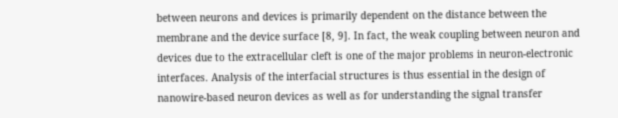between neurons and devices is primarily dependent on the distance between the membrane and the device surface [8, 9]. In fact, the weak coupling between neuron and devices due to the extracellular cleft is one of the major problems in neuron-electronic interfaces. Analysis of the interfacial structures is thus essential in the design of nanowire-based neuron devices as well as for understanding the signal transfer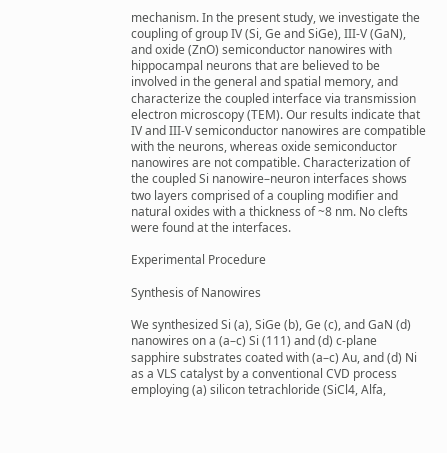mechanism. In the present study, we investigate the coupling of group IV (Si, Ge and SiGe), III-V (GaN), and oxide (ZnO) semiconductor nanowires with hippocampal neurons that are believed to be involved in the general and spatial memory, and characterize the coupled interface via transmission electron microscopy (TEM). Our results indicate that IV and III-V semiconductor nanowires are compatible with the neurons, whereas oxide semiconductor nanowires are not compatible. Characterization of the coupled Si nanowire–neuron interfaces shows two layers comprised of a coupling modifier and natural oxides with a thickness of ~8 nm. No clefts were found at the interfaces.

Experimental Procedure

Synthesis of Nanowires

We synthesized Si (a), SiGe (b), Ge (c), and GaN (d) nanowires on a (a–c) Si (111) and (d) c-plane sapphire substrates coated with (a–c) Au, and (d) Ni as a VLS catalyst by a conventional CVD process employing (a) silicon tetrachloride (SiCl4, Alfa,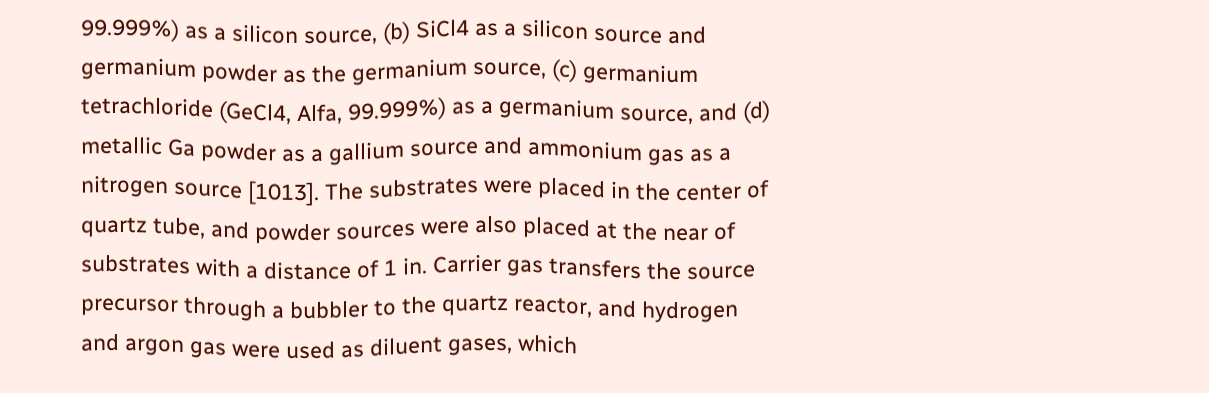99.999%) as a silicon source, (b) SiCl4 as a silicon source and germanium powder as the germanium source, (c) germanium tetrachloride (GeCl4, Alfa, 99.999%) as a germanium source, and (d) metallic Ga powder as a gallium source and ammonium gas as a nitrogen source [1013]. The substrates were placed in the center of quartz tube, and powder sources were also placed at the near of substrates with a distance of 1 in. Carrier gas transfers the source precursor through a bubbler to the quartz reactor, and hydrogen and argon gas were used as diluent gases, which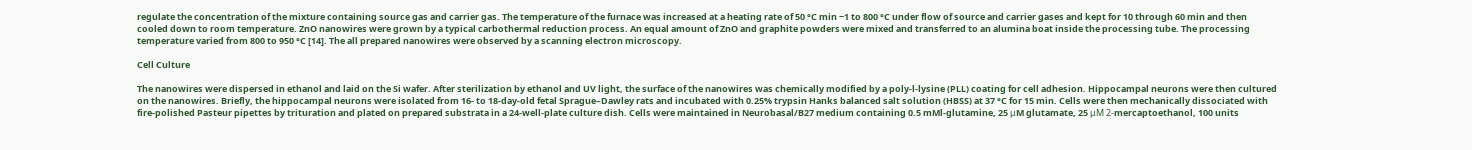regulate the concentration of the mixture containing source gas and carrier gas. The temperature of the furnace was increased at a heating rate of 50 °C min −1 to 800 °C under flow of source and carrier gases and kept for 10 through 60 min and then cooled down to room temperature. ZnO nanowires were grown by a typical carbothermal reduction process. An equal amount of ZnO and graphite powders were mixed and transferred to an alumina boat inside the processing tube. The processing temperature varied from 800 to 950 °C [14]. The all prepared nanowires were observed by a scanning electron microscopy.

Cell Culture

The nanowires were dispersed in ethanol and laid on the Si wafer. After sterilization by ethanol and UV light, the surface of the nanowires was chemically modified by a poly-l-lysine (PLL) coating for cell adhesion. Hippocampal neurons were then cultured on the nanowires. Briefly, the hippocampal neurons were isolated from 16- to 18-day-old fetal Sprague–Dawley rats and incubated with 0.25% trypsin Hanks balanced salt solution (HBSS) at 37 °C for 15 min. Cells were then mechanically dissociated with fire-polished Pasteur pipettes by trituration and plated on prepared substrata in a 24-well-plate culture dish. Cells were maintained in Neurobasal/B27 medium containing 0.5 mMl-glutamine, 25 μM glutamate, 25 μM 2-mercaptoethanol, 100 units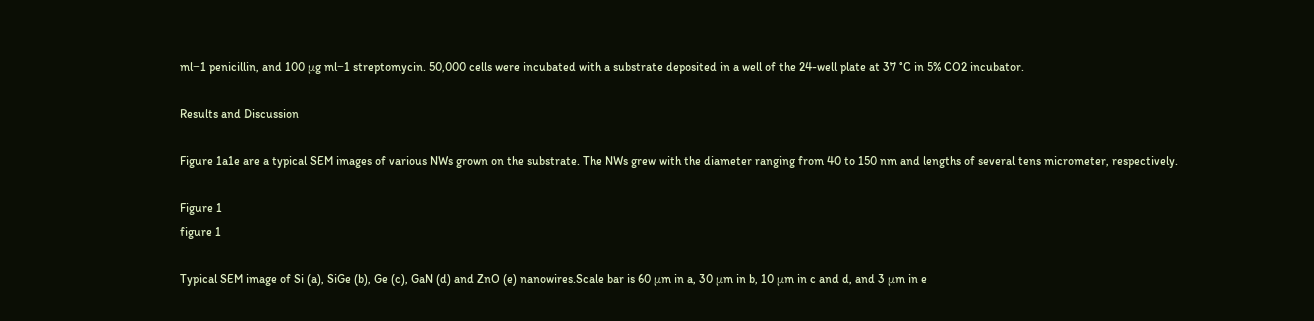ml−1 penicillin, and 100 μg ml−1 streptomycin. 50,000 cells were incubated with a substrate deposited in a well of the 24-well plate at 37 °C in 5% CO2 incubator.

Results and Discussion

Figure 1a1e are a typical SEM images of various NWs grown on the substrate. The NWs grew with the diameter ranging from 40 to 150 nm and lengths of several tens micrometer, respectively.

Figure 1
figure 1

Typical SEM image of Si (a), SiGe (b), Ge (c), GaN (d) and ZnO (e) nanowires.Scale bar is 60 μm in a, 30 μm in b, 10 μm in c and d, and 3 μm in e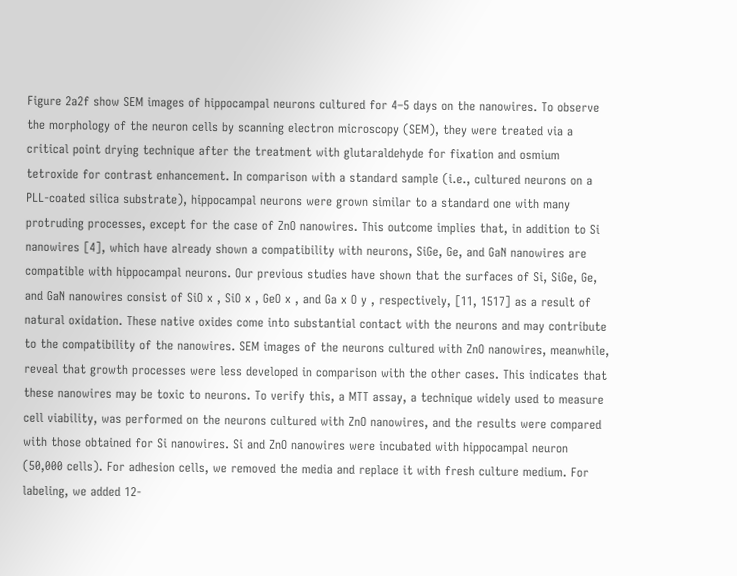Figure 2a2f show SEM images of hippocampal neurons cultured for 4–5 days on the nanowires. To observe the morphology of the neuron cells by scanning electron microscopy (SEM), they were treated via a critical point drying technique after the treatment with glutaraldehyde for fixation and osmium tetroxide for contrast enhancement. In comparison with a standard sample (i.e., cultured neurons on a PLL-coated silica substrate), hippocampal neurons were grown similar to a standard one with many protruding processes, except for the case of ZnO nanowires. This outcome implies that, in addition to Si nanowires [4], which have already shown a compatibility with neurons, SiGe, Ge, and GaN nanowires are compatible with hippocampal neurons. Our previous studies have shown that the surfaces of Si, SiGe, Ge, and GaN nanowires consist of SiO x , SiO x , GeO x , and Ga x O y , respectively, [11, 1517] as a result of natural oxidation. These native oxides come into substantial contact with the neurons and may contribute to the compatibility of the nanowires. SEM images of the neurons cultured with ZnO nanowires, meanwhile, reveal that growth processes were less developed in comparison with the other cases. This indicates that these nanowires may be toxic to neurons. To verify this, a MTT assay, a technique widely used to measure cell viability, was performed on the neurons cultured with ZnO nanowires, and the results were compared with those obtained for Si nanowires. Si and ZnO nanowires were incubated with hippocampal neuron (50,000 cells). For adhesion cells, we removed the media and replace it with fresh culture medium. For labeling, we added 12-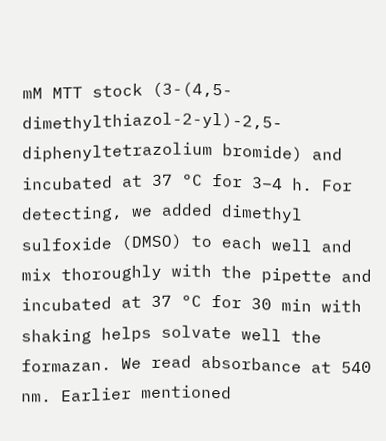mM MTT stock (3-(4,5-dimethylthiazol-2-yl)-2,5-diphenyltetrazolium bromide) and incubated at 37 °C for 3–4 h. For detecting, we added dimethyl sulfoxide (DMSO) to each well and mix thoroughly with the pipette and incubated at 37 °C for 30 min with shaking helps solvate well the formazan. We read absorbance at 540 nm. Earlier mentioned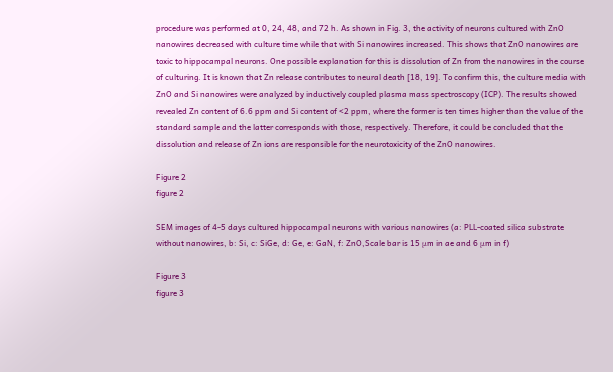procedure was performed at 0, 24, 48, and 72 h. As shown in Fig. 3, the activity of neurons cultured with ZnO nanowires decreased with culture time while that with Si nanowires increased. This shows that ZnO nanowires are toxic to hippocampal neurons. One possible explanation for this is dissolution of Zn from the nanowires in the course of culturing. It is known that Zn release contributes to neural death [18, 19]. To confirm this, the culture media with ZnO and Si nanowires were analyzed by inductively coupled plasma mass spectroscopy (ICP). The results showed revealed Zn content of 6.6 ppm and Si content of <2 ppm, where the former is ten times higher than the value of the standard sample and the latter corresponds with those, respectively. Therefore, it could be concluded that the dissolution and release of Zn ions are responsible for the neurotoxicity of the ZnO nanowires.

Figure 2
figure 2

SEM images of 4–5 days cultured hippocampal neurons with various nanowires (a: PLL-coated silica substrate without nanowires, b: Si, c: SiGe, d: Ge, e: GaN, f: ZnO,Scale bar is 15 μm in ae and 6 μm in f)

Figure 3
figure 3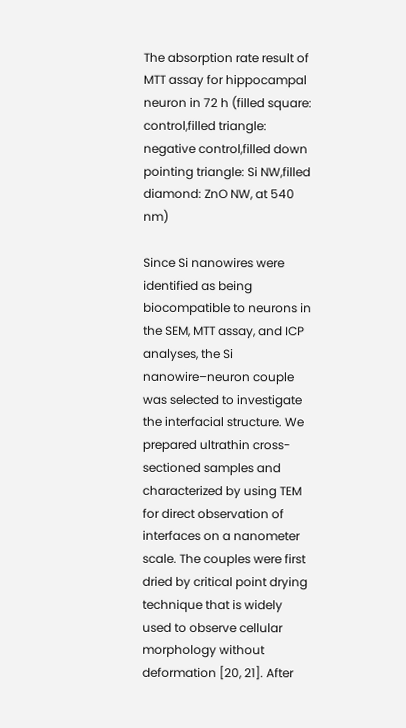The absorption rate result of MTT assay for hippocampal neuron in 72 h (filled square: control,filled triangle: negative control,filled down pointing triangle: Si NW,filled diamond: ZnO NW, at 540 nm)

Since Si nanowires were identified as being biocompatible to neurons in the SEM, MTT assay, and ICP analyses, the Si nanowire–neuron couple was selected to investigate the interfacial structure. We prepared ultrathin cross-sectioned samples and characterized by using TEM for direct observation of interfaces on a nanometer scale. The couples were first dried by critical point drying technique that is widely used to observe cellular morphology without deformation [20, 21]. After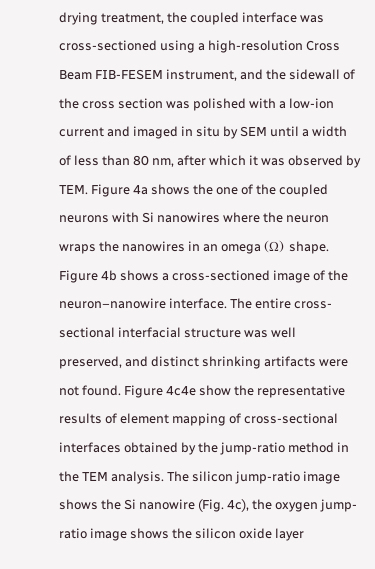drying treatment, the coupled interface was cross-sectioned using a high-resolution Cross Beam FIB-FESEM instrument, and the sidewall of the cross section was polished with a low-ion current and imaged in situ by SEM until a width of less than 80 nm, after which it was observed by TEM. Figure 4a shows the one of the coupled neurons with Si nanowires where the neuron wraps the nanowires in an omega (Ω) shape. Figure 4b shows a cross-sectioned image of the neuron–nanowire interface. The entire cross-sectional interfacial structure was well preserved, and distinct shrinking artifacts were not found. Figure 4c4e show the representative results of element mapping of cross-sectional interfaces obtained by the jump-ratio method in the TEM analysis. The silicon jump-ratio image shows the Si nanowire (Fig. 4c), the oxygen jump-ratio image shows the silicon oxide layer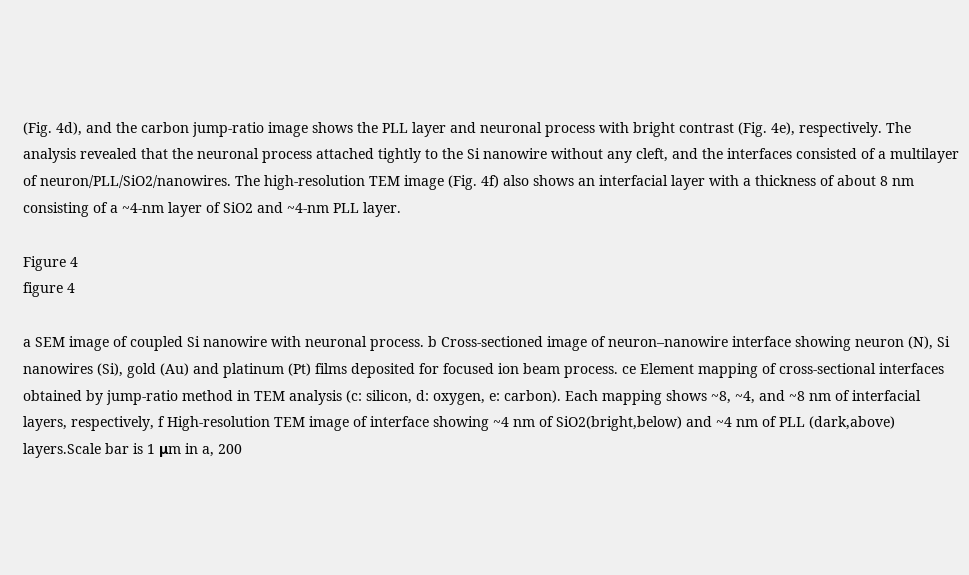(Fig. 4d), and the carbon jump-ratio image shows the PLL layer and neuronal process with bright contrast (Fig. 4e), respectively. The analysis revealed that the neuronal process attached tightly to the Si nanowire without any cleft, and the interfaces consisted of a multilayer of neuron/PLL/SiO2/nanowires. The high-resolution TEM image (Fig. 4f) also shows an interfacial layer with a thickness of about 8 nm consisting of a ~4-nm layer of SiO2 and ~4-nm PLL layer.

Figure 4
figure 4

a SEM image of coupled Si nanowire with neuronal process. b Cross-sectioned image of neuron–nanowire interface showing neuron (N), Si nanowires (Si), gold (Au) and platinum (Pt) films deposited for focused ion beam process. ce Element mapping of cross-sectional interfaces obtained by jump-ratio method in TEM analysis (c: silicon, d: oxygen, e: carbon). Each mapping shows ~8, ~4, and ~8 nm of interfacial layers, respectively, f High-resolution TEM image of interface showing ~4 nm of SiO2(bright,below) and ~4 nm of PLL (dark,above) layers.Scale bar is 1 μm in a, 200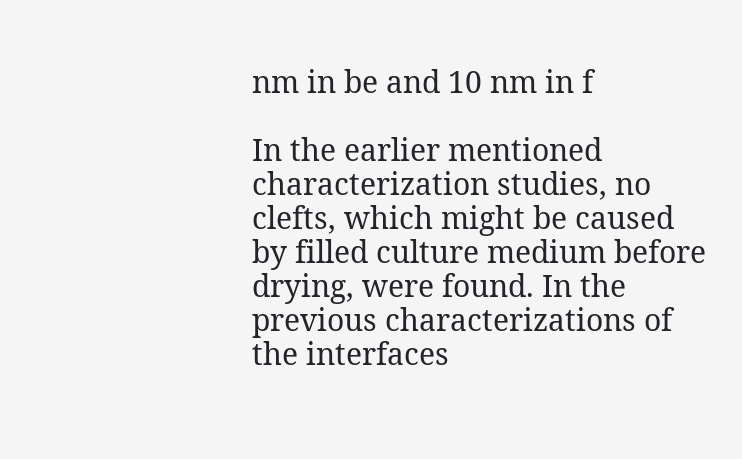nm in be and 10 nm in f

In the earlier mentioned characterization studies, no clefts, which might be caused by filled culture medium before drying, were found. In the previous characterizations of the interfaces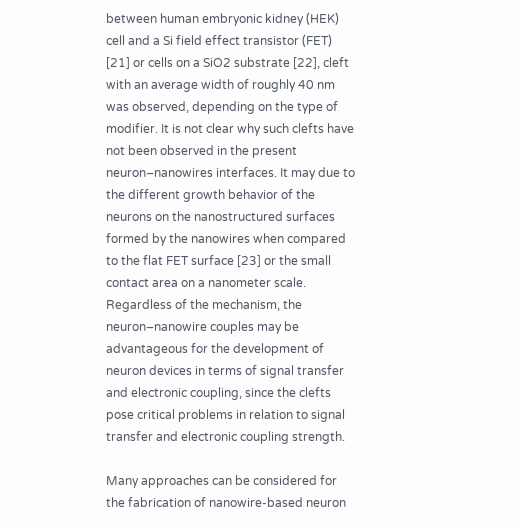between human embryonic kidney (HEK) cell and a Si field effect transistor (FET) [21] or cells on a SiO2 substrate [22], cleft with an average width of roughly 40 nm was observed, depending on the type of modifier. It is not clear why such clefts have not been observed in the present neuron–nanowires interfaces. It may due to the different growth behavior of the neurons on the nanostructured surfaces formed by the nanowires when compared to the flat FET surface [23] or the small contact area on a nanometer scale. Regardless of the mechanism, the neuron–nanowire couples may be advantageous for the development of neuron devices in terms of signal transfer and electronic coupling, since the clefts pose critical problems in relation to signal transfer and electronic coupling strength.

Many approaches can be considered for the fabrication of nanowire-based neuron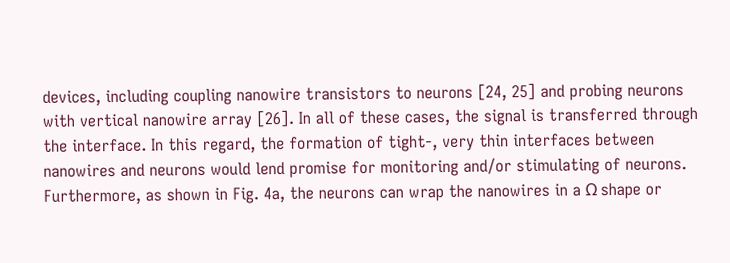devices, including coupling nanowire transistors to neurons [24, 25] and probing neurons with vertical nanowire array [26]. In all of these cases, the signal is transferred through the interface. In this regard, the formation of tight-, very thin interfaces between nanowires and neurons would lend promise for monitoring and/or stimulating of neurons. Furthermore, as shown in Fig. 4a, the neurons can wrap the nanowires in a Ω shape or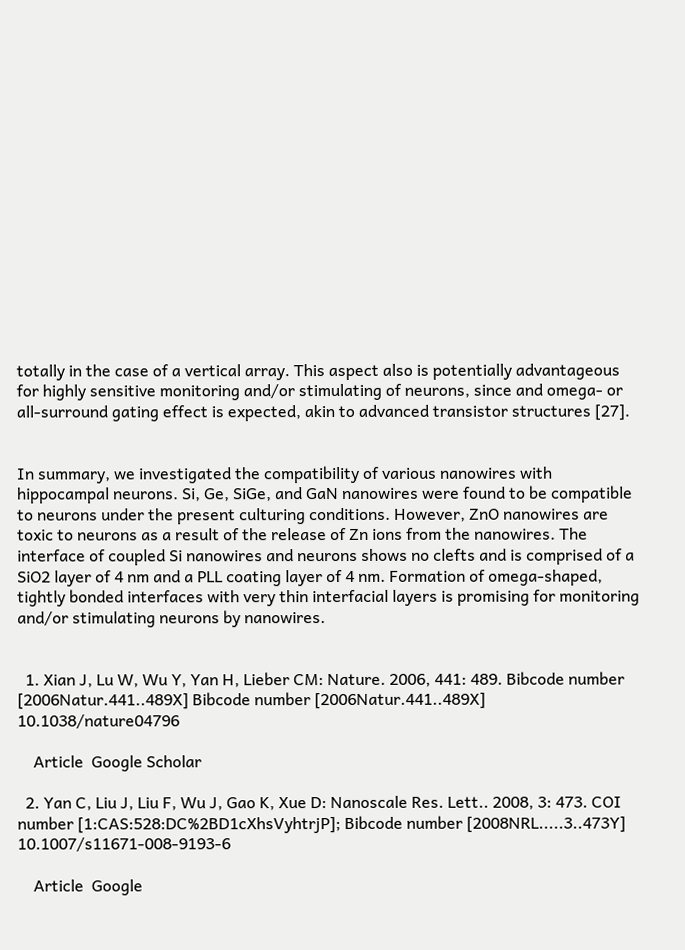totally in the case of a vertical array. This aspect also is potentially advantageous for highly sensitive monitoring and/or stimulating of neurons, since and omega- or all-surround gating effect is expected, akin to advanced transistor structures [27].


In summary, we investigated the compatibility of various nanowires with hippocampal neurons. Si, Ge, SiGe, and GaN nanowires were found to be compatible to neurons under the present culturing conditions. However, ZnO nanowires are toxic to neurons as a result of the release of Zn ions from the nanowires. The interface of coupled Si nanowires and neurons shows no clefts and is comprised of a SiO2 layer of 4 nm and a PLL coating layer of 4 nm. Formation of omega-shaped, tightly bonded interfaces with very thin interfacial layers is promising for monitoring and/or stimulating neurons by nanowires.


  1. Xian J, Lu W, Wu Y, Yan H, Lieber CM: Nature. 2006, 441: 489. Bibcode number [2006Natur.441..489X] Bibcode number [2006Natur.441..489X] 10.1038/nature04796

    Article  Google Scholar

  2. Yan C, Liu J, Liu F, Wu J, Gao K, Xue D: Nanoscale Res. Lett.. 2008, 3: 473. COI number [1:CAS:528:DC%2BD1cXhsVyhtrjP]; Bibcode number [2008NRL.....3..473Y] 10.1007/s11671-008-9193-6

    Article  Google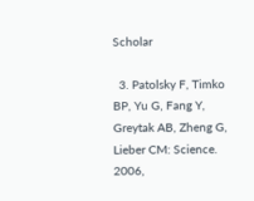Scholar

  3. Patolsky F, Timko BP, Yu G, Fang Y, Greytak AB, Zheng G, Lieber CM: Science. 2006,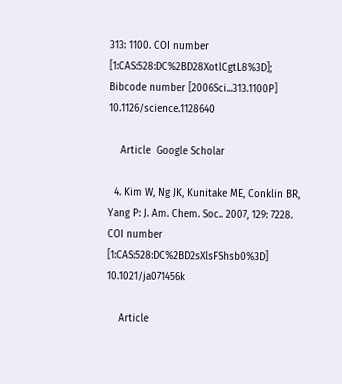313: 1100. COI number [1:CAS:528:DC%2BD28XotlCgtL8%3D]; Bibcode number [2006Sci...313.1100P] 10.1126/science.1128640

    Article  Google Scholar

  4. Kim W, Ng JK, Kunitake ME, Conklin BR, Yang P: J. Am. Chem. Soc.. 2007, 129: 7228. COI number [1:CAS:528:DC%2BD2sXlsFShsb0%3D] 10.1021/ja071456k

    Article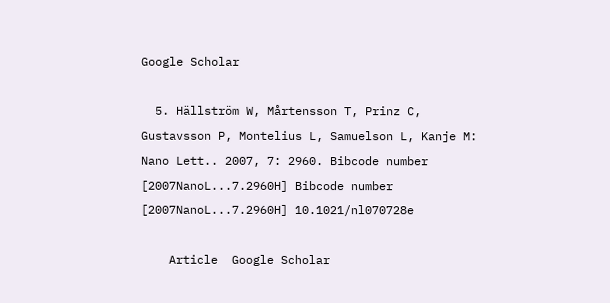Google Scholar

  5. Hällström W, Mårtensson T, Prinz C, Gustavsson P, Montelius L, Samuelson L, Kanje M: Nano Lett.. 2007, 7: 2960. Bibcode number [2007NanoL...7.2960H] Bibcode number [2007NanoL...7.2960H] 10.1021/nl070728e

    Article  Google Scholar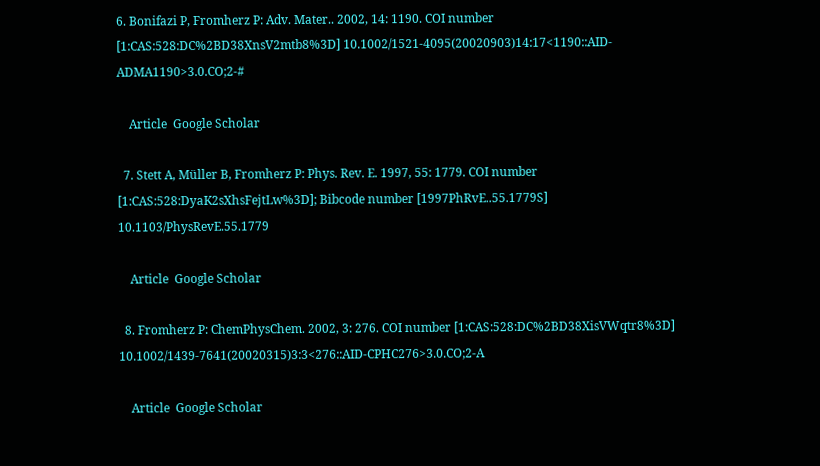6. Bonifazi P, Fromherz P: Adv. Mater.. 2002, 14: 1190. COI number [1:CAS:528:DC%2BD38XnsV2mtb8%3D] 10.1002/1521-4095(20020903)14:17<1190::AID-ADMA1190>3.0.CO;2-#

    Article  Google Scholar

  7. Stett A, Müller B, Fromherz P: Phys. Rev. E. 1997, 55: 1779. COI number [1:CAS:528:DyaK2sXhsFejtLw%3D]; Bibcode number [1997PhRvE..55.1779S] 10.1103/PhysRevE.55.1779

    Article  Google Scholar

  8. Fromherz P: ChemPhysChem. 2002, 3: 276. COI number [1:CAS:528:DC%2BD38XisVWqtr8%3D] 10.1002/1439-7641(20020315)3:3<276::AID-CPHC276>3.0.CO;2-A

    Article  Google Scholar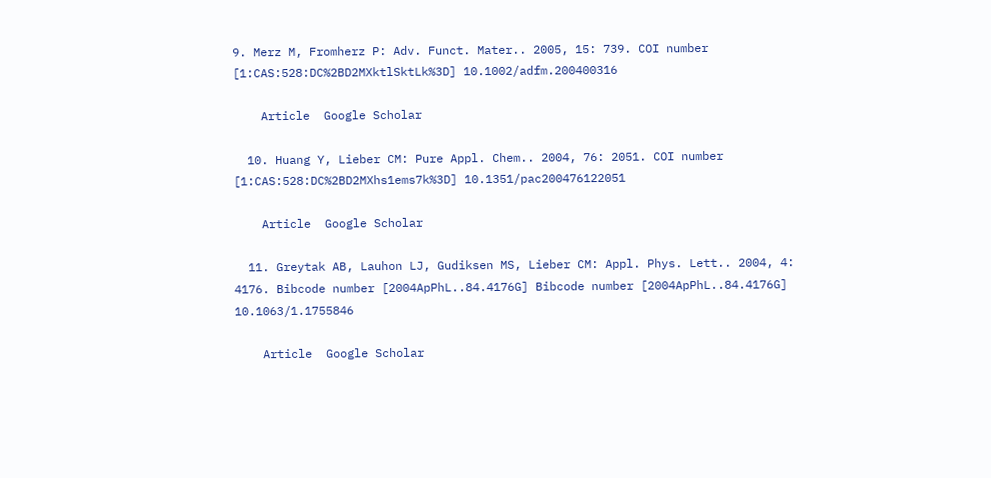9. Merz M, Fromherz P: Adv. Funct. Mater.. 2005, 15: 739. COI number [1:CAS:528:DC%2BD2MXktlSktLk%3D] 10.1002/adfm.200400316

    Article  Google Scholar

  10. Huang Y, Lieber CM: Pure Appl. Chem.. 2004, 76: 2051. COI number [1:CAS:528:DC%2BD2MXhs1ems7k%3D] 10.1351/pac200476122051

    Article  Google Scholar

  11. Greytak AB, Lauhon LJ, Gudiksen MS, Lieber CM: Appl. Phys. Lett.. 2004, 4: 4176. Bibcode number [2004ApPhL..84.4176G] Bibcode number [2004ApPhL..84.4176G] 10.1063/1.1755846

    Article  Google Scholar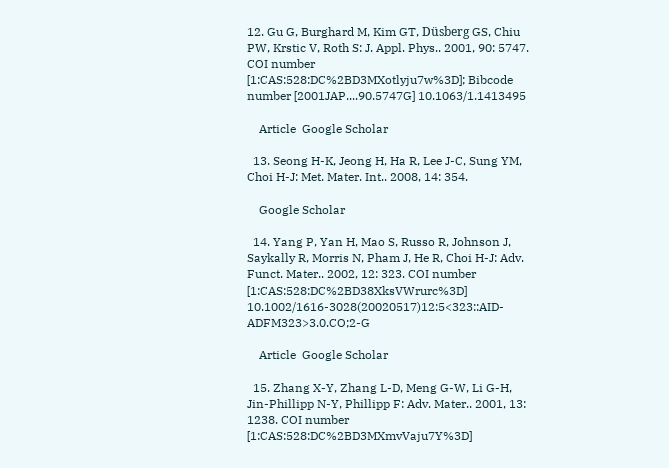12. Gu G, Burghard M, Kim GT, Düsberg GS, Chiu PW, Krstic V, Roth S: J. Appl. Phys.. 2001, 90: 5747. COI number [1:CAS:528:DC%2BD3MXotlyju7w%3D]; Bibcode number [2001JAP....90.5747G] 10.1063/1.1413495

    Article  Google Scholar

  13. Seong H-K, Jeong H, Ha R, Lee J-C, Sung YM, Choi H-J: Met. Mater. Int.. 2008, 14: 354.

    Google Scholar

  14. Yang P, Yan H, Mao S, Russo R, Johnson J, Saykally R, Morris N, Pham J, He R, Choi H-J: Adv. Funct. Mater.. 2002, 12: 323. COI number [1:CAS:528:DC%2BD38XksVWrurc%3D] 10.1002/1616-3028(20020517)12:5<323::AID-ADFM323>3.0.CO;2-G

    Article  Google Scholar

  15. Zhang X-Y, Zhang L-D, Meng G-W, Li G-H, Jin-Phillipp N-Y, Phillipp F: Adv. Mater.. 2001, 13: 1238. COI number [1:CAS:528:DC%2BD3MXmvVaju7Y%3D]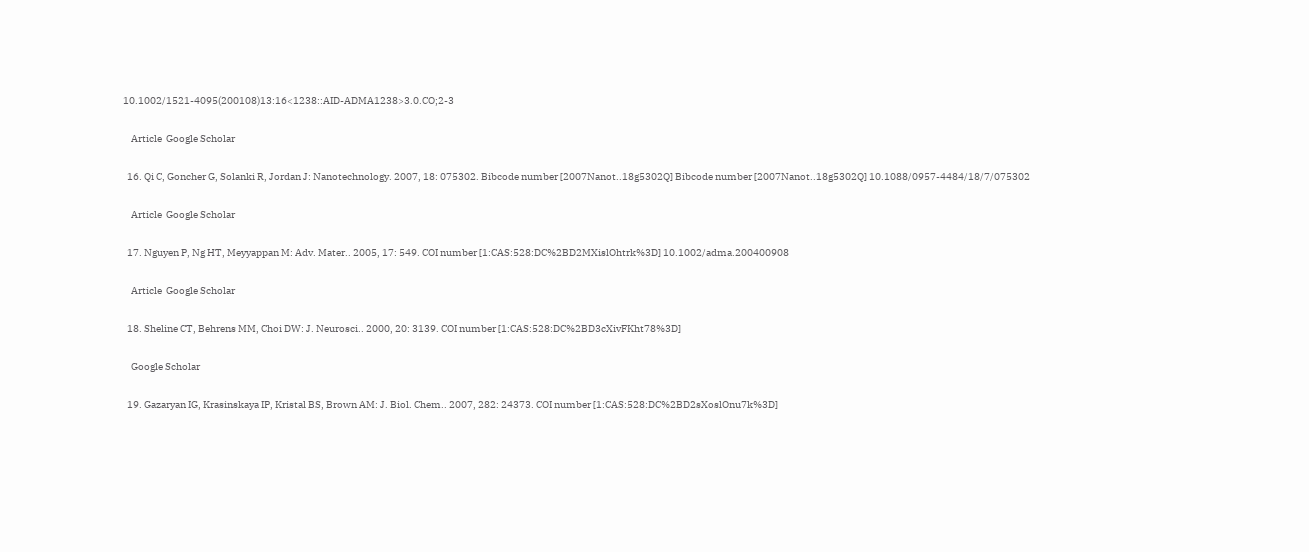10.1002/1521-4095(200108)13:16<1238::AID-ADMA1238>3.0.CO;2-3

    Article  Google Scholar

  16. Qi C, Goncher G, Solanki R, Jordan J: Nanotechnology. 2007, 18: 075302. Bibcode number [2007Nanot..18g5302Q] Bibcode number [2007Nanot..18g5302Q] 10.1088/0957-4484/18/7/075302

    Article  Google Scholar

  17. Nguyen P, Ng HT, Meyyappan M: Adv. Mater.. 2005, 17: 549. COI number [1:CAS:528:DC%2BD2MXislOhtrk%3D] 10.1002/adma.200400908

    Article  Google Scholar

  18. Sheline CT, Behrens MM, Choi DW: J. Neurosci.. 2000, 20: 3139. COI number [1:CAS:528:DC%2BD3cXivFKht78%3D]

    Google Scholar

  19. Gazaryan IG, Krasinskaya IP, Kristal BS, Brown AM: J. Biol. Chem.. 2007, 282: 24373. COI number [1:CAS:528:DC%2BD2sXoslOnu7k%3D]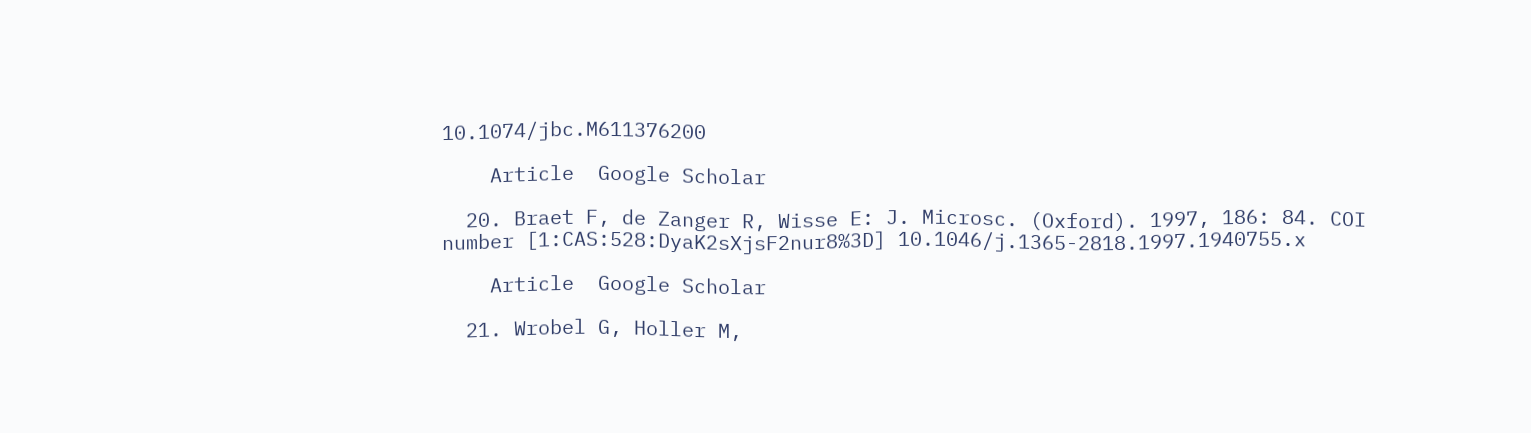10.1074/jbc.M611376200

    Article  Google Scholar

  20. Braet F, de Zanger R, Wisse E: J. Microsc. (Oxford). 1997, 186: 84. COI number [1:CAS:528:DyaK2sXjsF2nur8%3D] 10.1046/j.1365-2818.1997.1940755.x

    Article  Google Scholar

  21. Wrobel G, Holler M,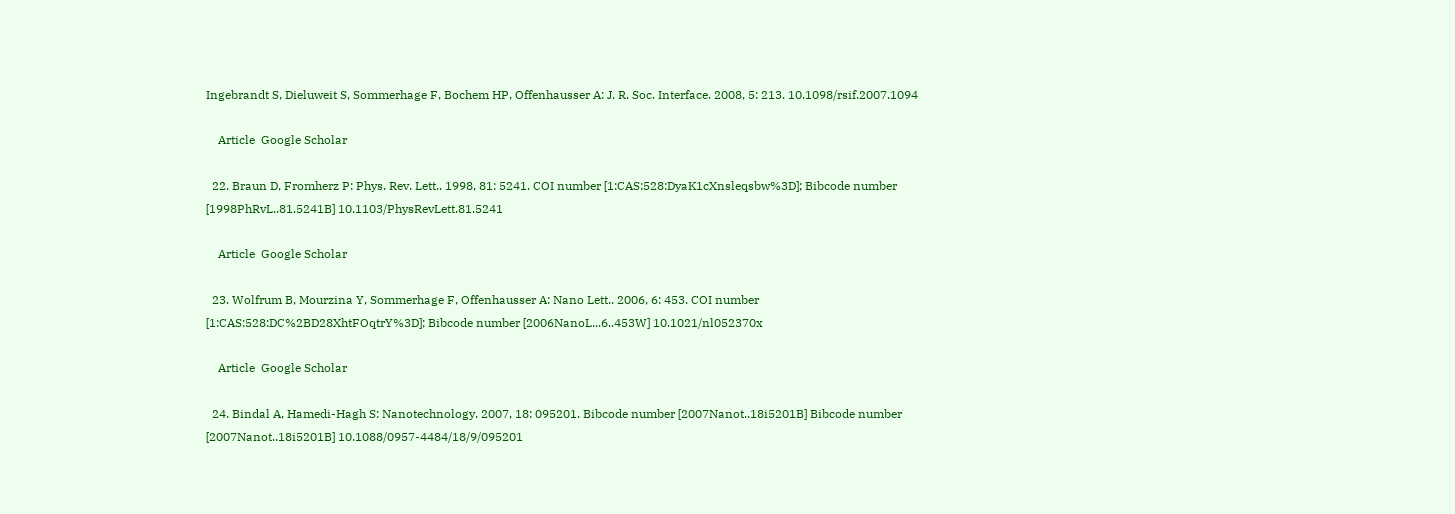Ingebrandt S, Dieluweit S, Sommerhage F, Bochem HP, Offenhausser A: J. R. Soc. Interface. 2008, 5: 213. 10.1098/rsif.2007.1094

    Article  Google Scholar

  22. Braun D, Fromherz P: Phys. Rev. Lett.. 1998, 81: 5241. COI number [1:CAS:528:DyaK1cXnsleqsbw%3D]; Bibcode number [1998PhRvL..81.5241B] 10.1103/PhysRevLett.81.5241

    Article  Google Scholar

  23. Wolfrum B, Mourzina Y, Sommerhage F, Offenhausser A: Nano Lett.. 2006, 6: 453. COI number [1:CAS:528:DC%2BD28XhtFOqtrY%3D]; Bibcode number [2006NanoL...6..453W] 10.1021/nl052370x

    Article  Google Scholar

  24. Bindal A, Hamedi-Hagh S: Nanotechnology. 2007, 18: 095201. Bibcode number [2007Nanot..18i5201B] Bibcode number [2007Nanot..18i5201B] 10.1088/0957-4484/18/9/095201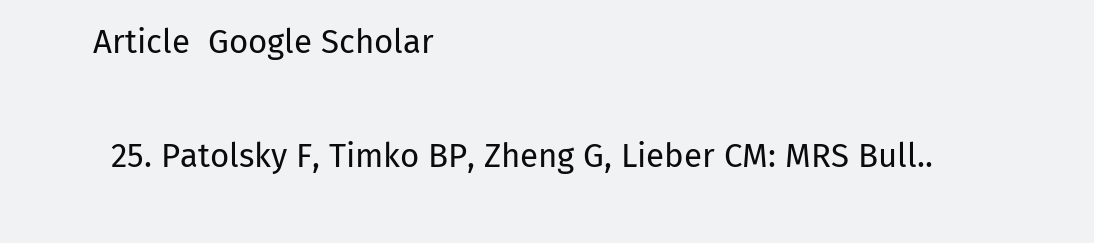Article  Google Scholar

  25. Patolsky F, Timko BP, Zheng G, Lieber CM: MRS Bull..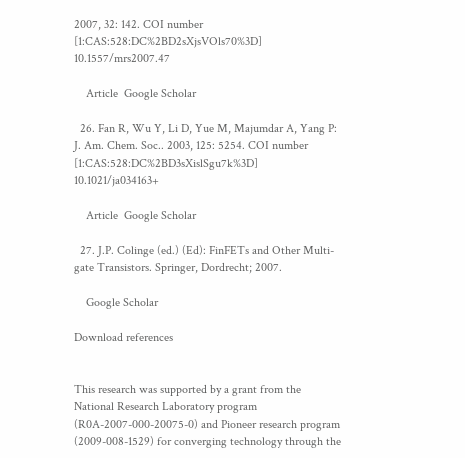2007, 32: 142. COI number [1:CAS:528:DC%2BD2sXjsVOls70%3D] 10.1557/mrs2007.47

    Article  Google Scholar

  26. Fan R, Wu Y, Li D, Yue M, Majumdar A, Yang P: J. Am. Chem. Soc.. 2003, 125: 5254. COI number [1:CAS:528:DC%2BD3sXislSgu7k%3D] 10.1021/ja034163+

    Article  Google Scholar

  27. J.P. Colinge (ed.) (Ed): FinFETs and Other Multi-gate Transistors. Springer, Dordrecht; 2007.

    Google Scholar

Download references


This research was supported by a grant from the National Research Laboratory program (R0A-2007-000-20075-0) and Pioneer research program (2009-008-1529) for converging technology through the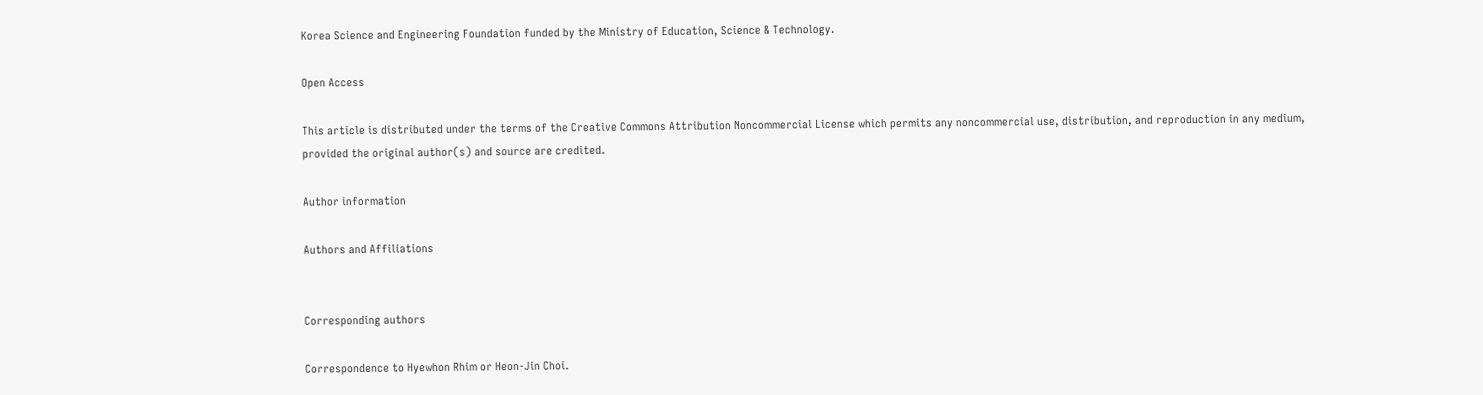Korea Science and Engineering Foundation funded by the Ministry of Education, Science & Technology.

Open Access

This article is distributed under the terms of the Creative Commons Attribution Noncommercial License which permits any noncommercial use, distribution, and reproduction in any medium, provided the original author(s) and source are credited.

Author information

Authors and Affiliations


Corresponding authors

Correspondence to Hyewhon Rhim or Heon-Jin Choi.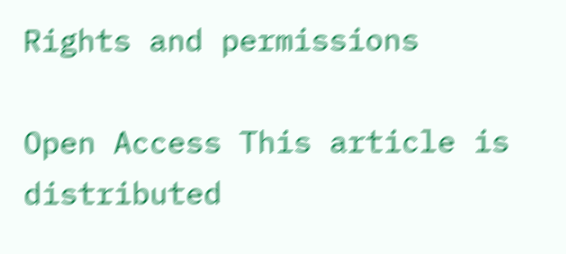Rights and permissions

Open Access This article is distributed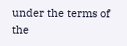under the terms of the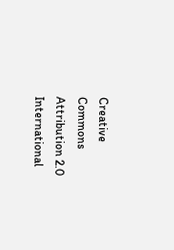Creative Commons Attribution 2.0 International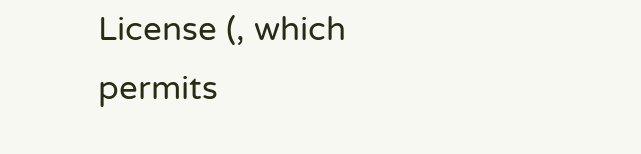License (, which permits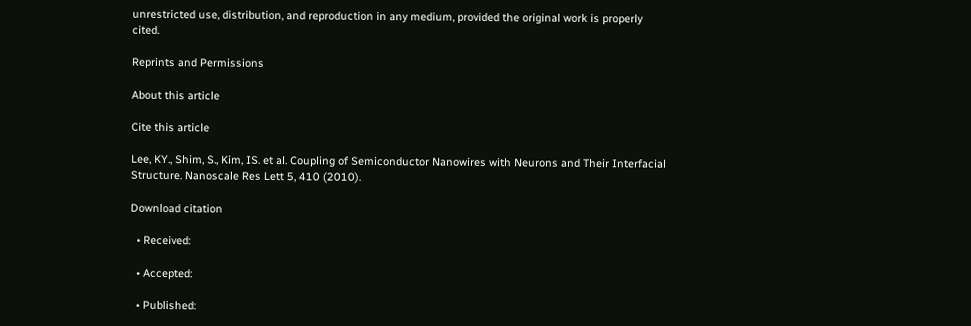unrestricted use, distribution, and reproduction in any medium, provided the original work is properly cited.

Reprints and Permissions

About this article

Cite this article

Lee, KY., Shim, S., Kim, IS. et al. Coupling of Semiconductor Nanowires with Neurons and Their Interfacial Structure. Nanoscale Res Lett 5, 410 (2010).

Download citation

  • Received:

  • Accepted:

  • Published: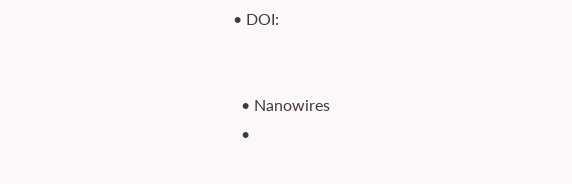• DOI:


  • Nanowires
  •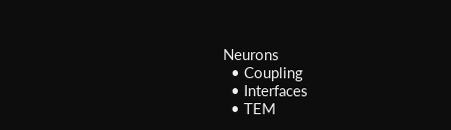Neurons
  • Coupling
  • Interfaces
  • TEM